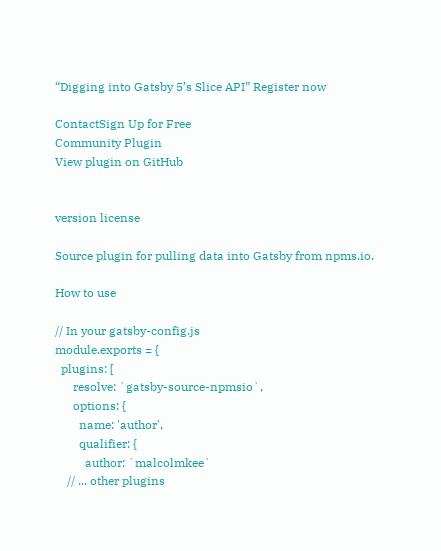“Digging into Gatsby 5’s Slice API” Register now

ContactSign Up for Free
Community Plugin
View plugin on GitHub


version license

Source plugin for pulling data into Gatsby from npms.io.

How to use

// In your gatsby-config.js
module.exports = {
  plugins: [
      resolve: `gatsby-source-npmsio`,
      options: {
        name: 'author',
        qualifier: {
          author: `malcolmkee`
    // ... other plugins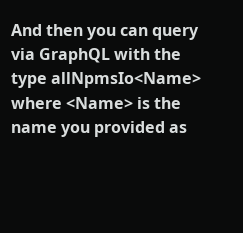And then you can query via GraphQL with the type allNpmsIo<Name> where <Name> is the name you provided as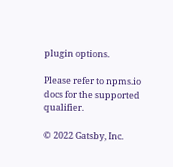plugin options.

Please refer to npms.io docs for the supported qualifier.

© 2022 Gatsby, Inc.